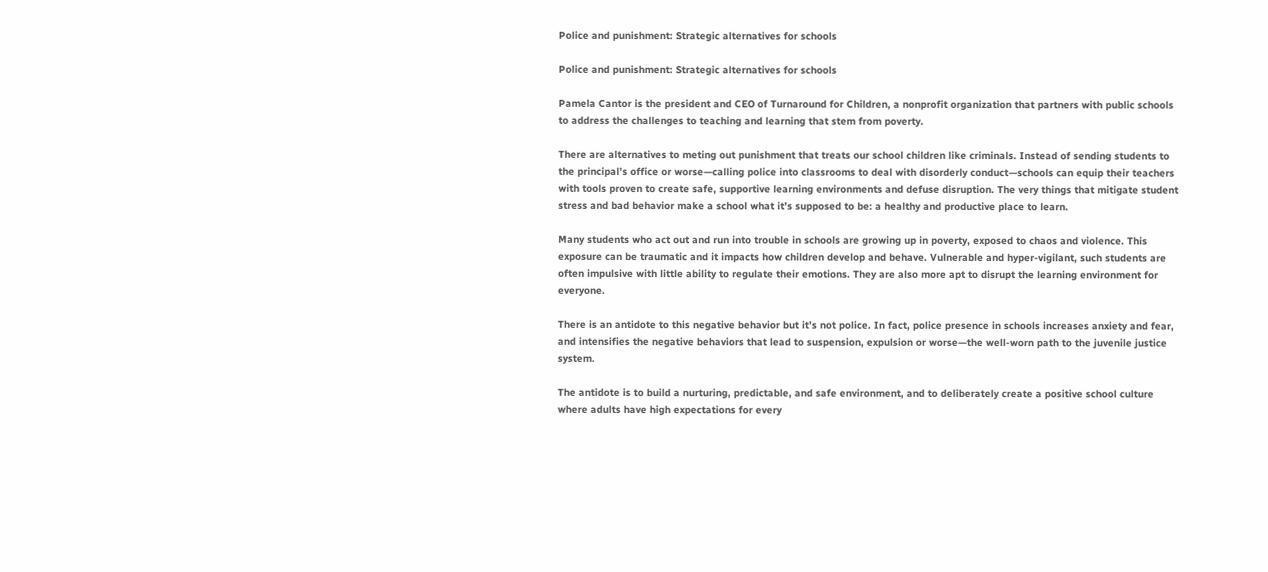Police and punishment: Strategic alternatives for schools

Police and punishment: Strategic alternatives for schools

Pamela Cantor is the president and CEO of Turnaround for Children, a nonprofit organization that partners with public schools to address the challenges to teaching and learning that stem from poverty.

There are alternatives to meting out punishment that treats our school children like criminals. Instead of sending students to the principal’s office or worse—calling police into classrooms to deal with disorderly conduct—schools can equip their teachers with tools proven to create safe, supportive learning environments and defuse disruption. The very things that mitigate student stress and bad behavior make a school what it’s supposed to be: a healthy and productive place to learn.

Many students who act out and run into trouble in schools are growing up in poverty, exposed to chaos and violence. This exposure can be traumatic and it impacts how children develop and behave. Vulnerable and hyper-vigilant, such students are often impulsive with little ability to regulate their emotions. They are also more apt to disrupt the learning environment for everyone.

There is an antidote to this negative behavior but it’s not police. In fact, police presence in schools increases anxiety and fear, and intensifies the negative behaviors that lead to suspension, expulsion or worse—the well-worn path to the juvenile justice system.

The antidote is to build a nurturing, predictable, and safe environment, and to deliberately create a positive school culture where adults have high expectations for every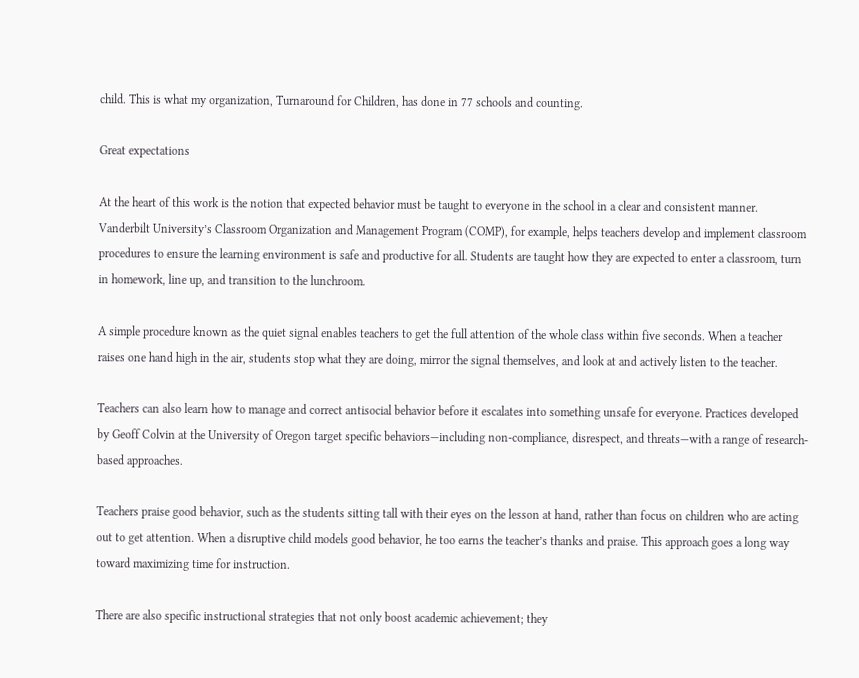child. This is what my organization, Turnaround for Children, has done in 77 schools and counting.

Great expectations

At the heart of this work is the notion that expected behavior must be taught to everyone in the school in a clear and consistent manner. Vanderbilt University’s Classroom Organization and Management Program (COMP), for example, helps teachers develop and implement classroom procedures to ensure the learning environment is safe and productive for all. Students are taught how they are expected to enter a classroom, turn in homework, line up, and transition to the lunchroom.

A simple procedure known as the quiet signal enables teachers to get the full attention of the whole class within five seconds. When a teacher raises one hand high in the air, students stop what they are doing, mirror the signal themselves, and look at and actively listen to the teacher.

Teachers can also learn how to manage and correct antisocial behavior before it escalates into something unsafe for everyone. Practices developed by Geoff Colvin at the University of Oregon target specific behaviors—including non-compliance, disrespect, and threats—with a range of research-based approaches.

Teachers praise good behavior, such as the students sitting tall with their eyes on the lesson at hand, rather than focus on children who are acting out to get attention. When a disruptive child models good behavior, he too earns the teacher’s thanks and praise. This approach goes a long way toward maximizing time for instruction.

There are also specific instructional strategies that not only boost academic achievement; they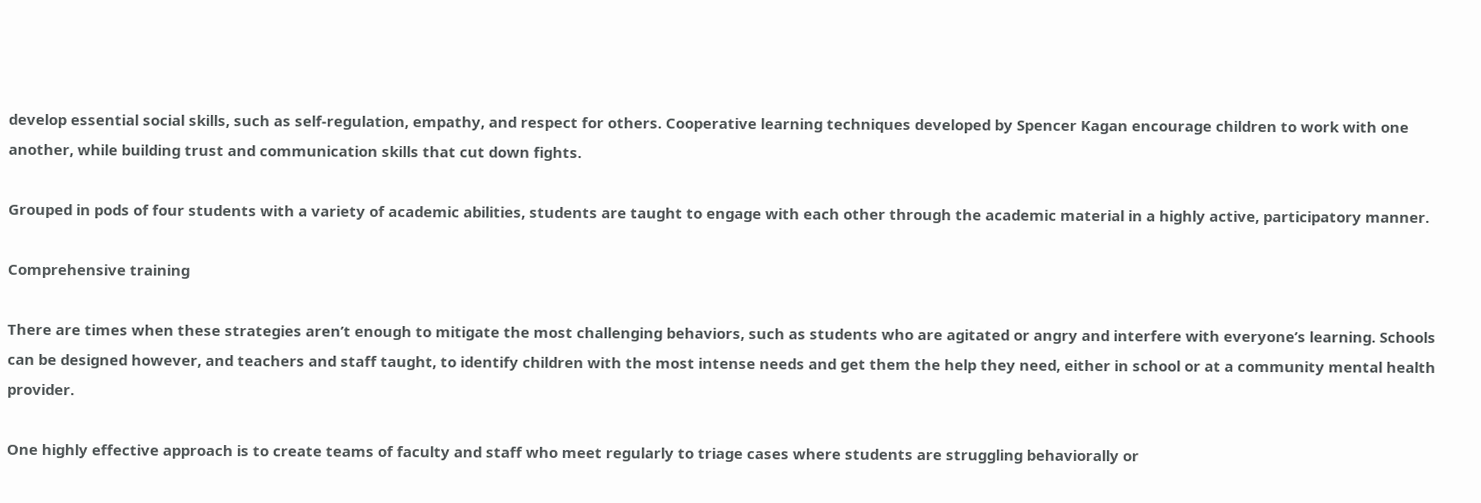develop essential social skills, such as self-regulation, empathy, and respect for others. Cooperative learning techniques developed by Spencer Kagan encourage children to work with one another, while building trust and communication skills that cut down fights.

Grouped in pods of four students with a variety of academic abilities, students are taught to engage with each other through the academic material in a highly active, participatory manner.

Comprehensive training

There are times when these strategies aren’t enough to mitigate the most challenging behaviors, such as students who are agitated or angry and interfere with everyone’s learning. Schools can be designed however, and teachers and staff taught, to identify children with the most intense needs and get them the help they need, either in school or at a community mental health provider.

One highly effective approach is to create teams of faculty and staff who meet regularly to triage cases where students are struggling behaviorally or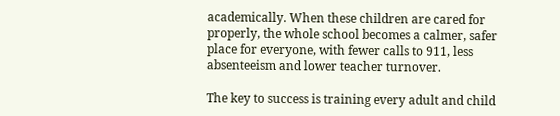academically. When these children are cared for properly, the whole school becomes a calmer, safer place for everyone, with fewer calls to 911, less absenteeism and lower teacher turnover.

The key to success is training every adult and child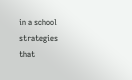in a school strategies that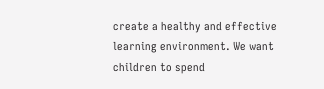create a healthy and effective learning environment. We want children to spend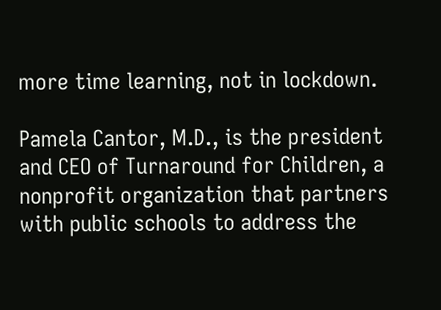more time learning, not in lockdown.

Pamela Cantor, M.D., is the president and CEO of Turnaround for Children, a nonprofit organization that partners with public schools to address the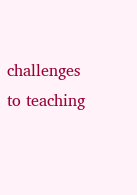challenges to teaching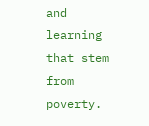and learning that stem from poverty.